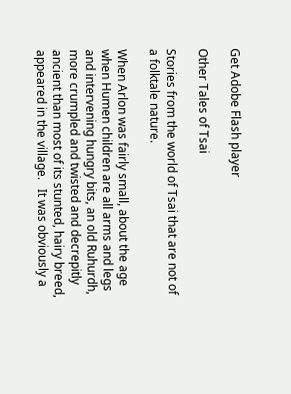Get Adobe Flash player

Other Tales of Tsai

Stories from the world of Tsai that are not of a folktale nature.

When Arlon was fairly small, about the age when Humen children are all arms and legs and intervening hungry bits, an old Ruhurdh, more crumpled and twisted and decrepitly ancient than most of its stunted, hairy breed, appeared in the village.   It was obviously a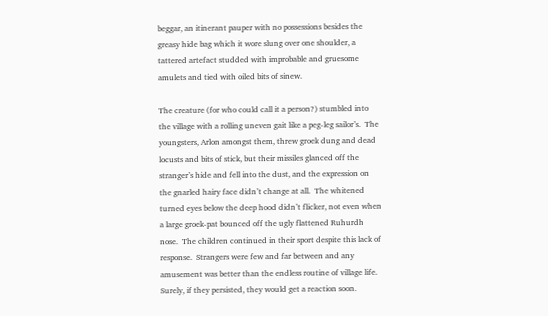beggar, an itinerant pauper with no possessions besides the greasy hide bag which it wore slung over one shoulder, a tattered artefact studded with improbable and gruesome amulets and tied with oiled bits of sinew.

The creature (for who could call it a person?) stumbled into the village with a rolling uneven gait like a peg-leg sailor’s.  The youngsters, Arlon amongst them, threw groek dung and dead locusts and bits of stick, but their missiles glanced off the stranger’s hide and fell into the dust, and the expression on the gnarled hairy face didn’t change at all.  The whitened turned eyes below the deep hood didn’t flicker, not even when a large groek-pat bounced off the ugly flattened Ruhurdh nose.  The children continued in their sport despite this lack of response.  Strangers were few and far between and any amusement was better than the endless routine of village life.  Surely, if they persisted, they would get a reaction soon.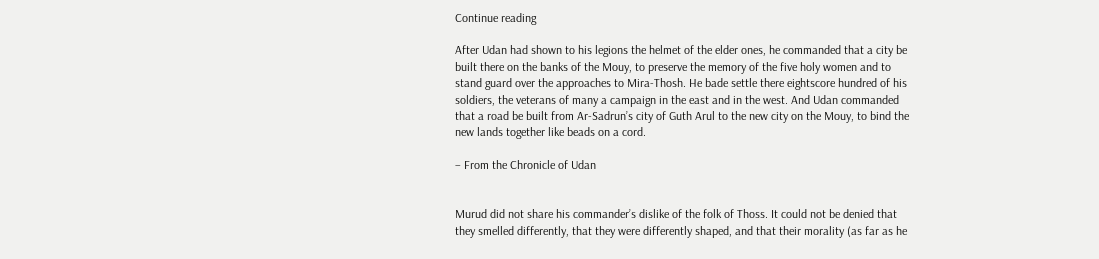Continue reading

After Udan had shown to his legions the helmet of the elder ones, he commanded that a city be built there on the banks of the Mouy, to preserve the memory of the five holy women and to stand guard over the approaches to Mira-Thosh. He bade settle there eightscore hundred of his soldiers, the veterans of many a campaign in the east and in the west. And Udan commanded that a road be built from Ar-Sadrun’s city of Guth Arul to the new city on the Mouy, to bind the new lands together like beads on a cord.

– From the Chronicle of Udan


Murud did not share his commander’s dislike of the folk of Thoss. It could not be denied that they smelled differently, that they were differently shaped, and that their morality (as far as he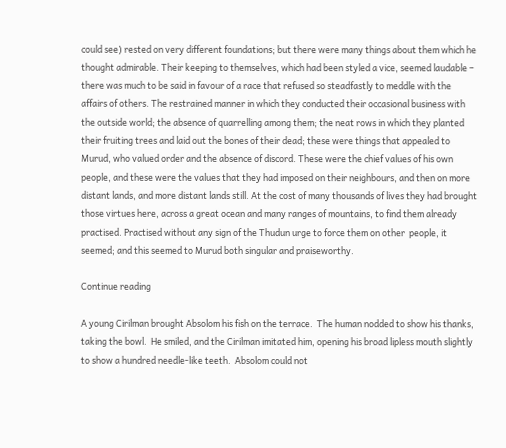could see) rested on very different foundations; but there were many things about them which he thought admirable. Their keeping to themselves, which had been styled a vice, seemed laudable – there was much to be said in favour of a race that refused so steadfastly to meddle with the affairs of others. The restrained manner in which they conducted their occasional business with the outside world; the absence of quarrelling among them; the neat rows in which they planted their fruiting trees and laid out the bones of their dead; these were things that appealed to Murud, who valued order and the absence of discord. These were the chief values of his own people, and these were the values that they had imposed on their neighbours, and then on more distant lands, and more distant lands still. At the cost of many thousands of lives they had brought those virtues here, across a great ocean and many ranges of mountains, to find them already practised. Practised without any sign of the Thudun urge to force them on other  people, it seemed; and this seemed to Murud both singular and praiseworthy.

Continue reading

A young Cirilman brought Absolom his fish on the terrace.  The human nodded to show his thanks, taking the bowl.  He smiled, and the Cirilman imitated him, opening his broad lipless mouth slightly to show a hundred needle-like teeth.  Absolom could not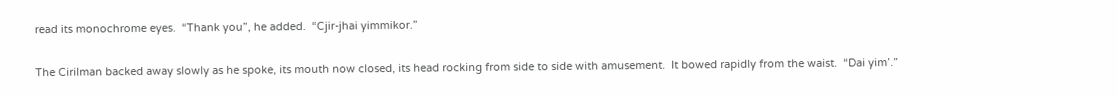read its monochrome eyes.  “Thank you”, he added.  “Cjir-jhai yimmikor.”

The Cirilman backed away slowly as he spoke, its mouth now closed, its head rocking from side to side with amusement.  It bowed rapidly from the waist.  “Dai yim’.”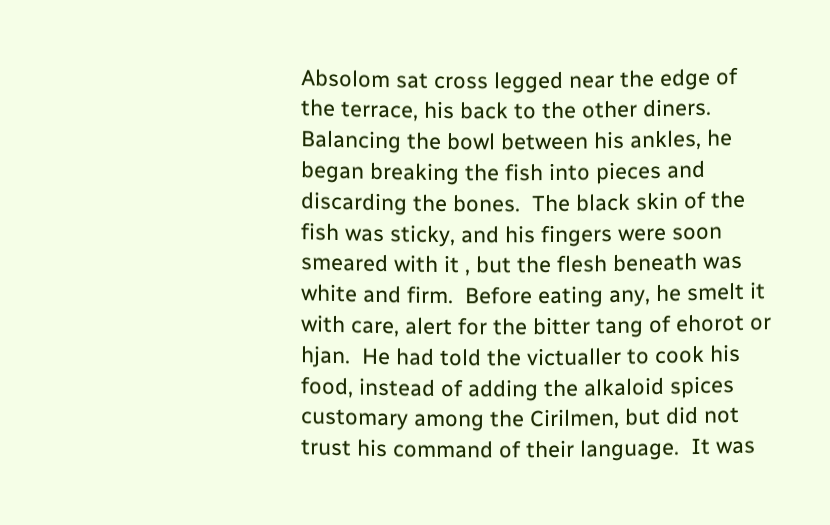Absolom sat cross legged near the edge of the terrace, his back to the other diners.  Balancing the bowl between his ankles, he began breaking the fish into pieces and discarding the bones.  The black skin of the fish was sticky, and his fingers were soon smeared with it , but the flesh beneath was white and firm.  Before eating any, he smelt it with care, alert for the bitter tang of ehorot or hjan.  He had told the victualler to cook his food, instead of adding the alkaloid spices customary among the Cirilmen, but did not trust his command of their language.  It was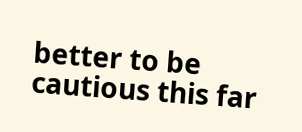better to be cautious this far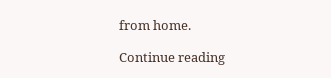from home.

Continue reading